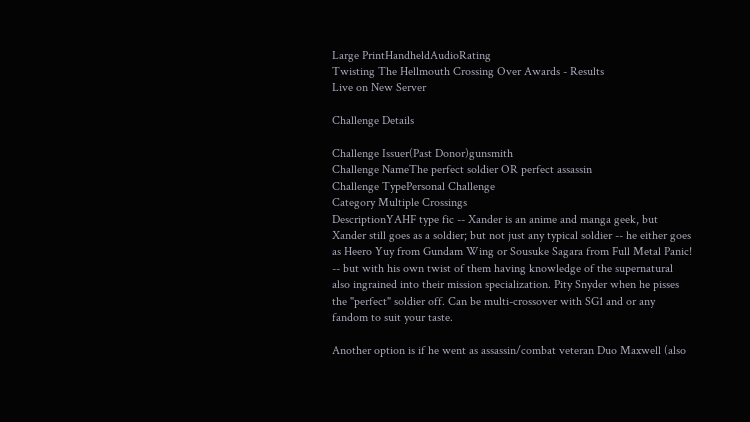Large PrintHandheldAudioRating
Twisting The Hellmouth Crossing Over Awards - Results
Live on New Server

Challenge Details

Challenge Issuer(Past Donor)gunsmith
Challenge NameThe perfect soldier OR perfect assassin
Challenge TypePersonal Challenge
Category Multiple Crossings
DescriptionYAHF type fic -- Xander is an anime and manga geek, but Xander still goes as a soldier; but not just any typical soldier -- he either goes as Heero Yuy from Gundam Wing or Sousuke Sagara from Full Metal Panic! -- but with his own twist of them having knowledge of the supernatural also ingrained into their mission specialization. Pity Snyder when he pisses the "perfect" soldier off. Can be multi-crossover with SG1 and or any fandom to suit your taste.

Another option is if he went as assassin/combat veteran Duo Maxwell (also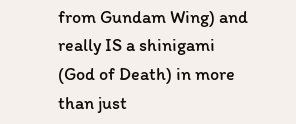from Gundam Wing) and really IS a shinigami (God of Death) in more than just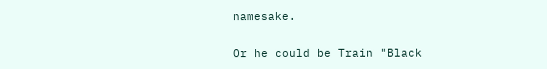namesake.

Or he could be Train "Black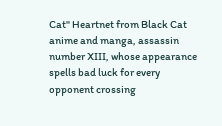Cat" Heartnet from Black Cat anime and manga, assassin number XIII, whose appearance spells bad luck for every opponent crossing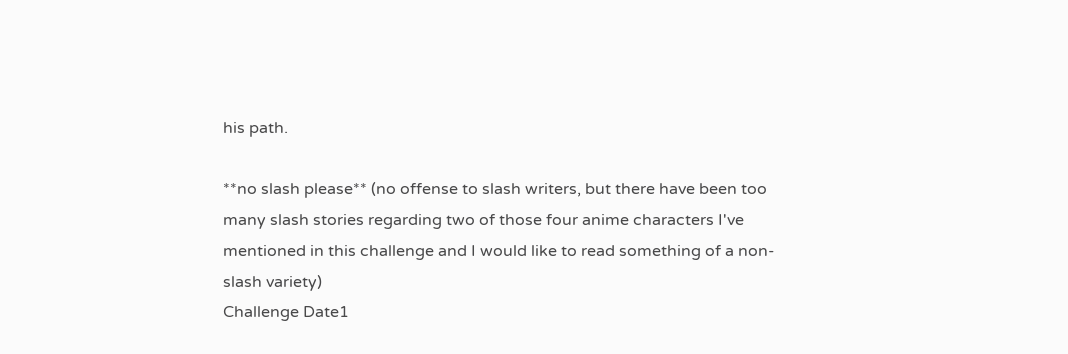his path.

**no slash please** (no offense to slash writers, but there have been too many slash stories regarding two of those four anime characters I've mentioned in this challenge and I would like to read something of a non-slash variety)
Challenge Date1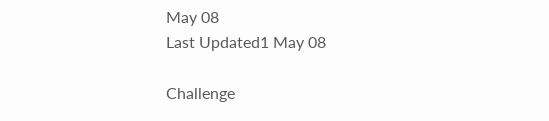May 08
Last Updated1 May 08

Challenge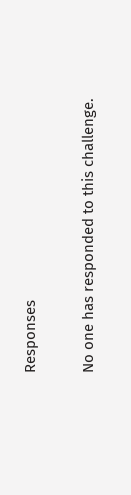Responses

No one has responded to this challenge.